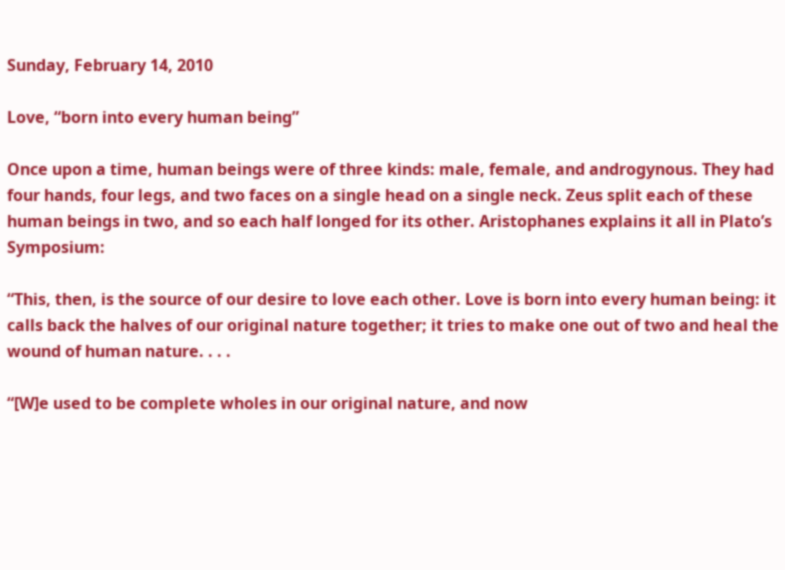Sunday, February 14, 2010

Love, “born into every human being”

Once upon a time, human beings were of three kinds: male, female, and androgynous. They had four hands, four legs, and two faces on a single head on a single neck. Zeus split each of these human beings in two, and so each half longed for its other. Aristophanes explains it all in Plato’s Symposium:

“This, then, is the source of our desire to love each other. Love is born into every human being: it calls back the halves of our original nature together; it tries to make one out of two and heal the wound of human nature. . . .

“[W]e used to be complete wholes in our original nature, and now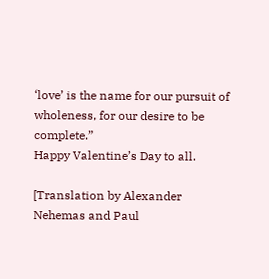‘love’ is the name for our pursuit of wholeness, for our desire to be complete.”
Happy Valentine’s Day to all.

[Translation by Alexander Nehemas and Paul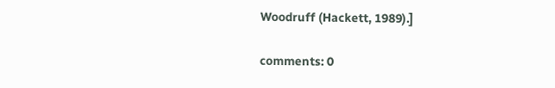Woodruff (Hackett, 1989).]

comments: 0